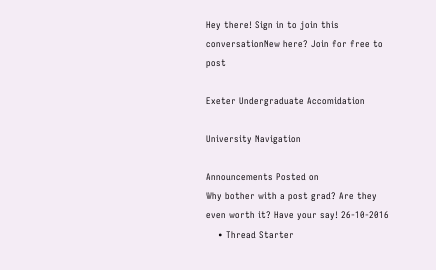Hey there! Sign in to join this conversationNew here? Join for free to post

Exeter Undergraduate Accomidation

University Navigation

Announcements Posted on
Why bother with a post grad? Are they even worth it? Have your say! 26-10-2016
    • Thread Starter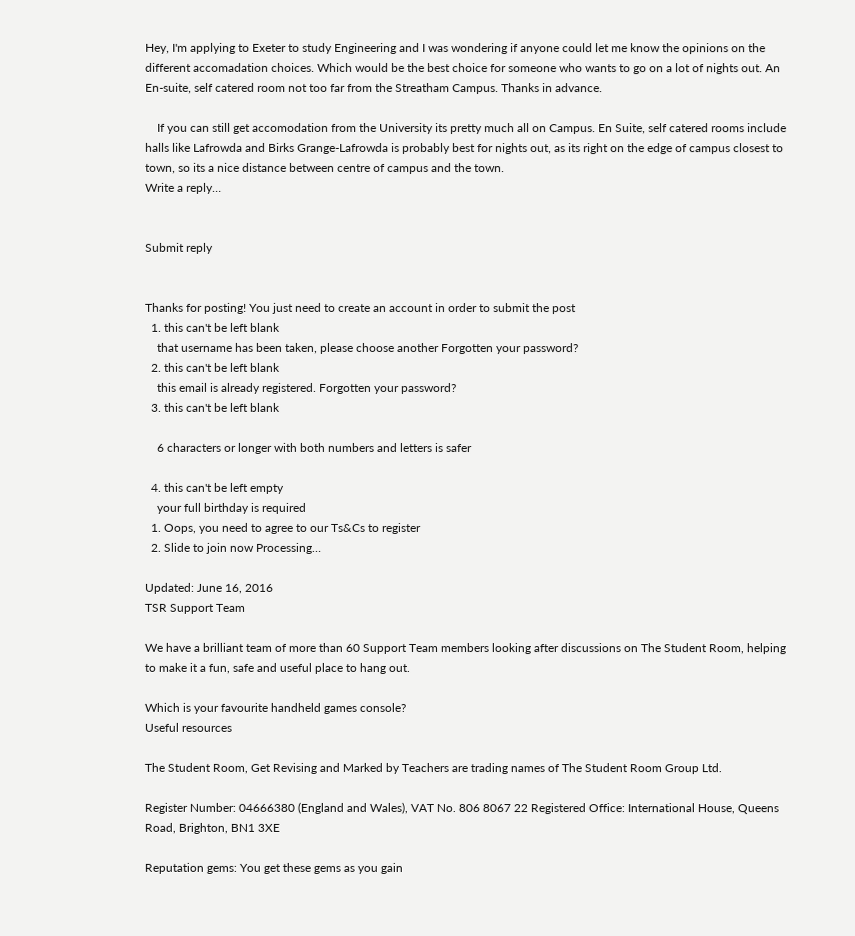Hey, I'm applying to Exeter to study Engineering and I was wondering if anyone could let me know the opinions on the different accomadation choices. Which would be the best choice for someone who wants to go on a lot of nights out. An En-suite, self catered room not too far from the Streatham Campus. Thanks in advance.

    If you can still get accomodation from the University its pretty much all on Campus. En Suite, self catered rooms include halls like Lafrowda and Birks Grange-Lafrowda is probably best for nights out, as its right on the edge of campus closest to town, so its a nice distance between centre of campus and the town.
Write a reply…


Submit reply


Thanks for posting! You just need to create an account in order to submit the post
  1. this can't be left blank
    that username has been taken, please choose another Forgotten your password?
  2. this can't be left blank
    this email is already registered. Forgotten your password?
  3. this can't be left blank

    6 characters or longer with both numbers and letters is safer

  4. this can't be left empty
    your full birthday is required
  1. Oops, you need to agree to our Ts&Cs to register
  2. Slide to join now Processing…

Updated: June 16, 2016
TSR Support Team

We have a brilliant team of more than 60 Support Team members looking after discussions on The Student Room, helping to make it a fun, safe and useful place to hang out.

Which is your favourite handheld games console?
Useful resources

The Student Room, Get Revising and Marked by Teachers are trading names of The Student Room Group Ltd.

Register Number: 04666380 (England and Wales), VAT No. 806 8067 22 Registered Office: International House, Queens Road, Brighton, BN1 3XE

Reputation gems: You get these gems as you gain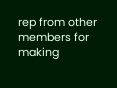rep from other members for making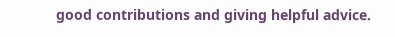good contributions and giving helpful advice.